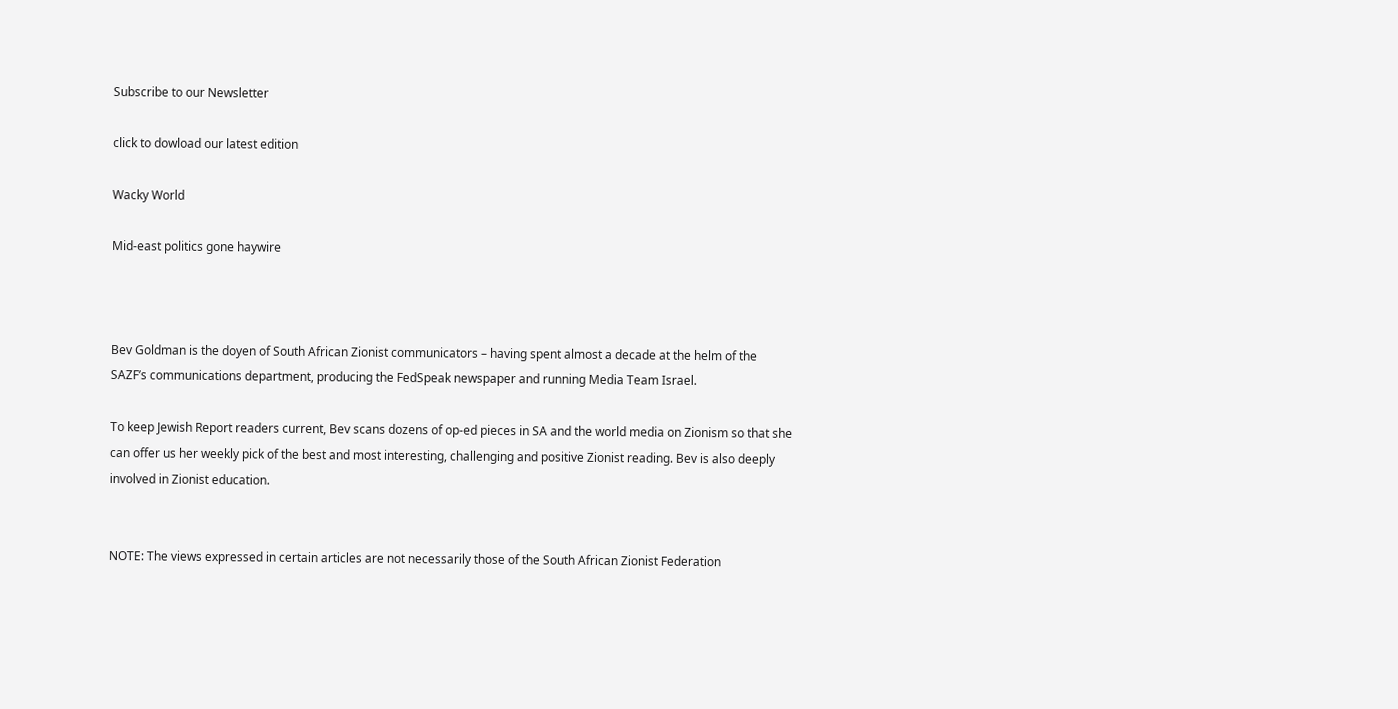Subscribe to our Newsletter

click to dowload our latest edition

Wacky World

Mid-east politics gone haywire



Bev Goldman is the doyen of South African Zionist communicators – having spent almost a decade at the helm of the SAZF’s communications department, producing the FedSpeak newspaper and running Media Team Israel.

To keep Jewish Report readers current, Bev scans dozens of op-ed pieces in SA and the world media on Zionism so that she can offer us her weekly pick of the best and most interesting, challenging and positive Zionist reading. Bev is also deeply involved in Zionist education.


NOTE: The views expressed in certain articles are not necessarily those of the South African Zionist Federation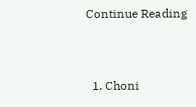Continue Reading


  1. Choni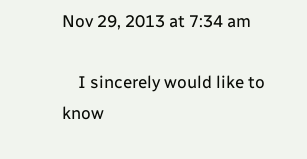Nov 29, 2013 at 7:34 am

    I sincerely would like to know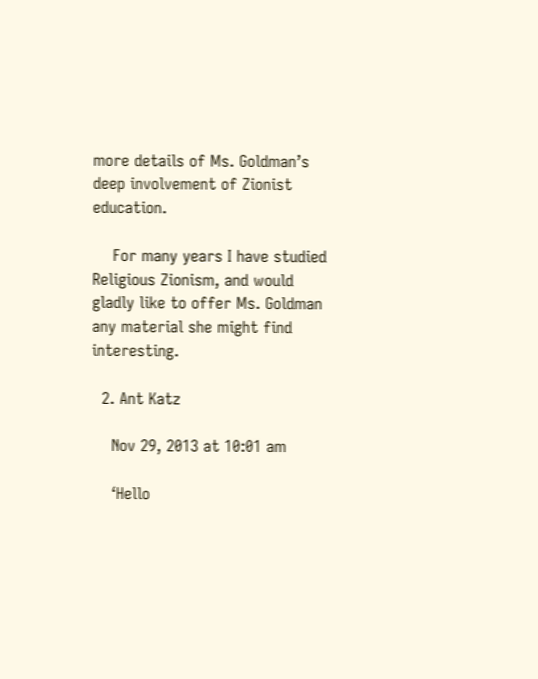more details of Ms. Goldman’s deep involvement of Zionist education.

    For many years I have studied Religious Zionism, and would gladly like to offer Ms. Goldman any material she might find interesting.

  2. Ant Katz

    Nov 29, 2013 at 10:01 am

    ‘Hello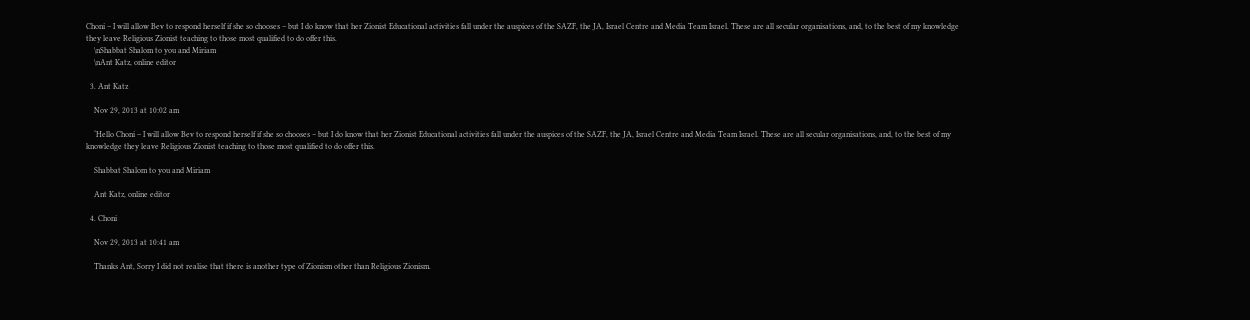Choni – I will allow Bev to respond herself if she so chooses – but I do know that her Zionist Educational activities fall under the auspices of the SAZF, the JA, Israel Centre and Media Team Israel. These are all secular organisations, and, to the best of my knowledge they leave Religious Zionist teaching to those most qualified to do offer this.
    \nShabbat Shalom to you and Miriam
    \nAnt Katz, online editor

  3. Ant Katz

    Nov 29, 2013 at 10:02 am

    ‘Hello Choni – I will allow Bev to respond herself if she so chooses – but I do know that her Zionist Educational activities fall under the auspices of the SAZF, the JA, Israel Centre and Media Team Israel. These are all secular organisations, and, to the best of my knowledge they leave Religious Zionist teaching to those most qualified to do offer this.

    Shabbat Shalom to you and Miriam

    Ant Katz, online editor

  4. Choni

    Nov 29, 2013 at 10:41 am

    Thanks Ant, Sorry I did not realise that there is another type of Zionism other than Religious Zionism.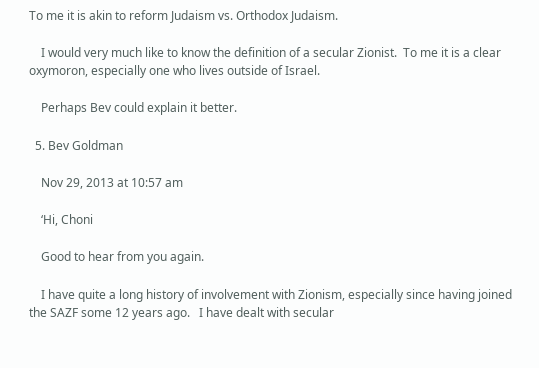To me it is akin to reform Judaism vs. Orthodox Judaism.

    I would very much like to know the definition of a secular Zionist.  To me it is a clear oxymoron, especially one who lives outside of Israel.

    Perhaps Bev could explain it better.

  5. Bev Goldman

    Nov 29, 2013 at 10:57 am

    ‘Hi, Choni

    Good to hear from you again.

    I have quite a long history of involvement with Zionism, especially since having joined the SAZF some 12 years ago.   I have dealt with secular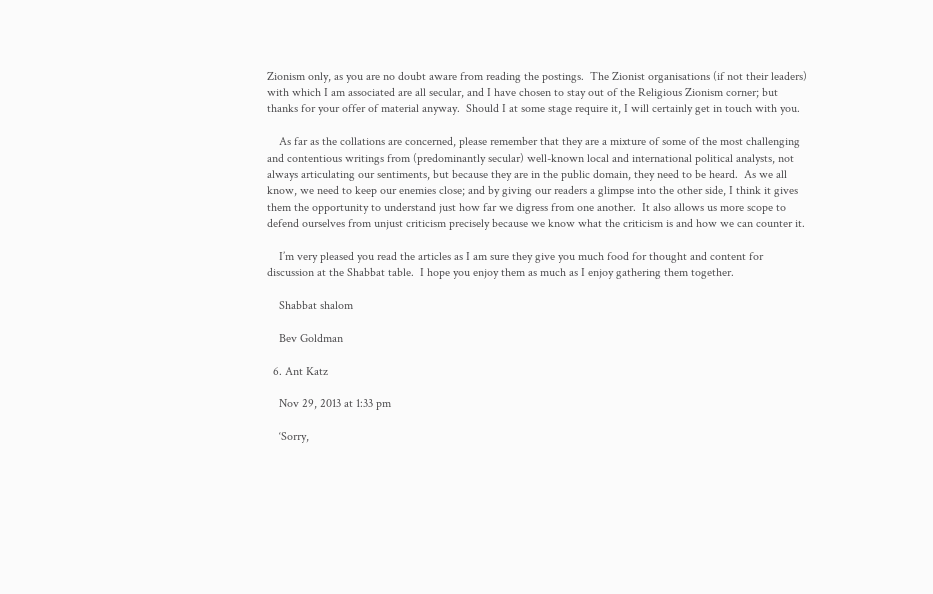Zionism only, as you are no doubt aware from reading the postings.  The Zionist organisations (if not their leaders) with which I am associated are all secular, and I have chosen to stay out of the Religious Zionism corner; but thanks for your offer of material anyway.  Should I at some stage require it, I will certainly get in touch with you.

    As far as the collations are concerned, please remember that they are a mixture of some of the most challenging and contentious writings from (predominantly secular) well-known local and international political analysts, not always articulating our sentiments, but because they are in the public domain, they need to be heard.  As we all know, we need to keep our enemies close; and by giving our readers a glimpse into the other side, I think it gives them the opportunity to understand just how far we digress from one another.  It also allows us more scope to defend ourselves from unjust criticism precisely because we know what the criticism is and how we can counter it.

    I’m very pleased you read the articles as I am sure they give you much food for thought and content for discussion at the Shabbat table.  I hope you enjoy them as much as I enjoy gathering them together.

    Shabbat shalom

    Bev Goldman

  6. Ant Katz

    Nov 29, 2013 at 1:33 pm

    ‘Sorry,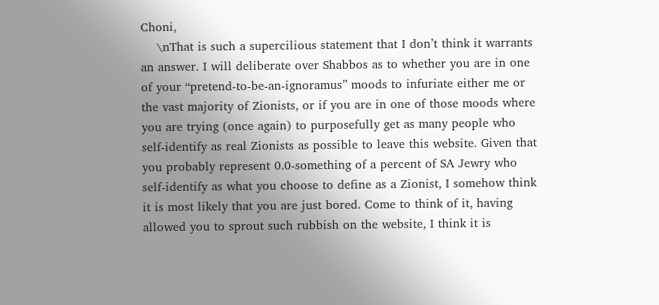Choni,
    \nThat is such a supercilious statement that I don’t think it warrants an answer. I will deliberate over Shabbos as to whether you are in one of your “pretend-to-be-an-ignoramus” moods to infuriate either me or the vast majority of Zionists, or if you are in one of those moods where you are trying (once again) to purposefully get as many people who self-identify as real Zionists as possible to leave this website. Given that you probably represent 0.0-something of a percent of SA Jewry who self-identify as what you choose to define as a Zionist, I somehow think it is most likely that you are just bored. Come to think of it, having allowed you to sprout such rubbish on the website, I think it is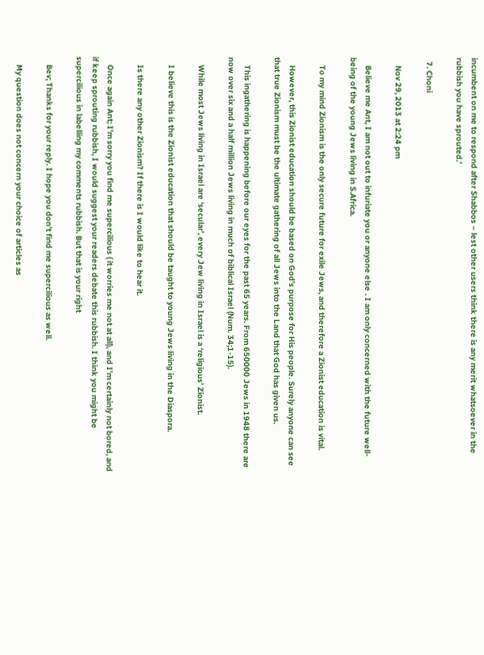incumbent on me to respond after Shabbos – lest other users think there is any merit whatsoever in the rubbish you have sprouted.’

  7. Choni

    Nov 29, 2013 at 2:24 pm

    Believe me Ant, I am not out to infuriate you or anyone else . I am only concerned with the future well-being of the young Jews living in S.Africa.

    To my mind Zionism is the only secure future for exile Jews, and therefore a Zionist education is vital.

    However, this Zionist education should be based on God’s purpose for His people. Surely anyone can see that true Zionism must be the ultimate gathering of all Jews into the Land that God has given us.

    This ingathering is happening before our eyes for the past 65 years. From 650000 Jews in 1948 there are now over six and a half million Jews living in much of biblical Israel (Num. 34;1-15).

    While most Jews living in Israel are ‘secular’, every Jew living in Israel is a ‘religious’ Zionist.

    I believe this is the Zionist education that should be taught to young Jews living in the Diaspora.

    Is there any other Zionism? If there is I would like to hear it.

    Once again Ant; I’m sorry you find me supercilious ( it worries me not at all), and I’m certainly not bored, and if keep sprouting rubbish, I would suggest your readers debate this rubbish. I think you might be supercilious in labelling my comments rubbish. But that is your right

    Bev; Thanks for your reply. I hope you don’t find me supercilious as well.

    My question does not concern your choice of articles as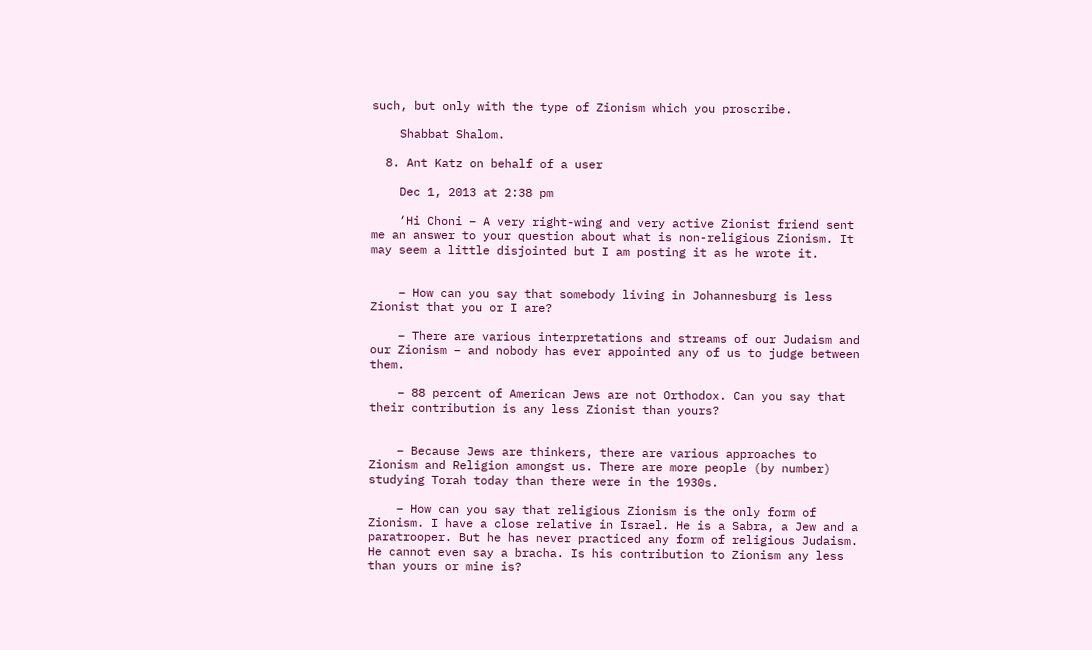such, but only with the type of Zionism which you proscribe.

    Shabbat Shalom.

  8. Ant Katz on behalf of a user

    Dec 1, 2013 at 2:38 pm

    ‘Hi Choni – A very right-wing and very active Zionist friend sent me an answer to your question about what is non-religious Zionism. It may seem a little disjointed but I am posting it as he wrote it.


    – How can you say that somebody living in Johannesburg is less Zionist that you or I are?

    – There are various interpretations and streams of our Judaism and our Zionism – and nobody has ever appointed any of us to judge between them.

    – 88 percent of American Jews are not Orthodox. Can you say that their contribution is any less Zionist than yours?


    – Because Jews are thinkers, there are various approaches to Zionism and Religion amongst us. There are more people (by number) studying Torah today than there were in the 1930s.

    – How can you say that religious Zionism is the only form of Zionism. I have a close relative in Israel. He is a Sabra, a Jew and a paratrooper. But he has never practiced any form of religious Judaism. He cannot even say a bracha. Is his contribution to Zionism any less than yours or mine is?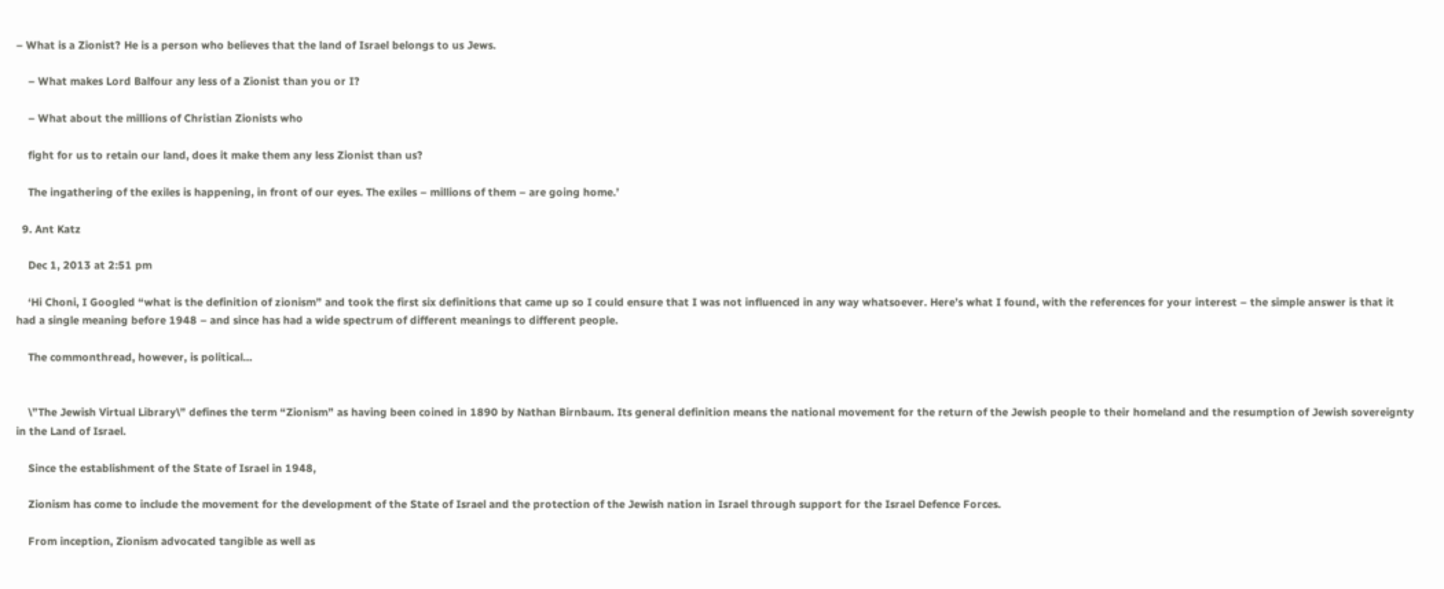– What is a Zionist? He is a person who believes that the land of Israel belongs to us Jews.

    – What makes Lord Balfour any less of a Zionist than you or I?

    – What about the millions of Christian Zionists who

    fight for us to retain our land, does it make them any less Zionist than us?

    The ingathering of the exiles is happening, in front of our eyes. The exiles – millions of them – are going home.’

  9. Ant Katz

    Dec 1, 2013 at 2:51 pm

    ‘Hi Choni, I Googled “what is the definition of zionism” and took the first six definitions that came up so I could ensure that I was not influenced in any way whatsoever. Here’s what I found, with the references for your interest – the simple answer is that it had a single meaning before 1948 – and since has had a wide spectrum of different meanings to different people.

    The commonthread, however, is political…


    \”The Jewish Virtual Library\” defines the term “Zionism” as having been coined in 1890 by Nathan Birnbaum. Its general definition means the national movement for the return of the Jewish people to their homeland and the resumption of Jewish sovereignty in the Land of Israel.

    Since the establishment of the State of Israel in 1948,

    Zionism has come to include the movement for the development of the State of Israel and the protection of the Jewish nation in Israel through support for the Israel Defence Forces.

    From inception, Zionism advocated tangible as well as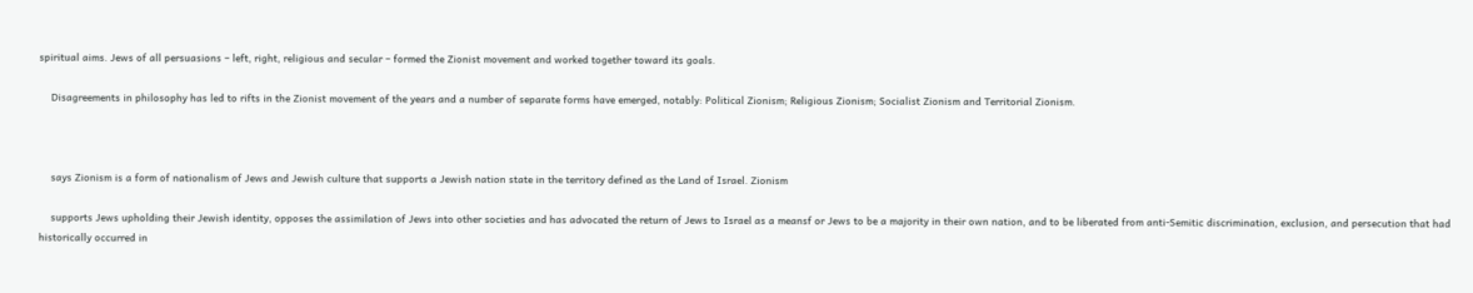spiritual aims. Jews of all persuasions – left, right, religious and secular – formed the Zionist movement and worked together toward its goals.

    Disagreements in philosophy has led to rifts in the Zionist movement of the years and a number of separate forms have emerged, notably: Political Zionism; Religious Zionism; Socialist Zionism and Territorial Zionism.



    says Zionism is a form of nationalism of Jews and Jewish culture that supports a Jewish nation state in the territory defined as the Land of Israel. Zionism

    supports Jews upholding their Jewish identity, opposes the assimilation of Jews into other societies and has advocated the return of Jews to Israel as a meansf or Jews to be a majority in their own nation, and to be liberated from anti-Semitic discrimination, exclusion, and persecution that had historically occurred in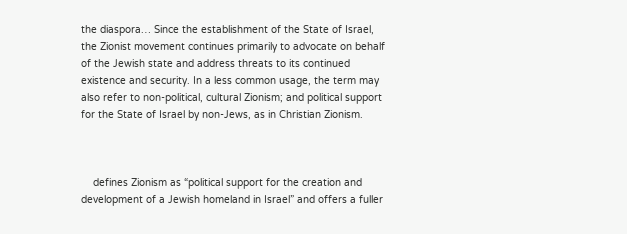the diaspora… Since the establishment of the State of Israel, the Zionist movement continues primarily to advocate on behalf of the Jewish state and address threats to its continued existence and security. In a less common usage, the term may also refer to non-political, cultural Zionism; and political support for the State of Israel by non-Jews, as in Christian Zionism.



    defines Zionism as “political support for the creation and development of a Jewish homeland in Israel” and offers a fuller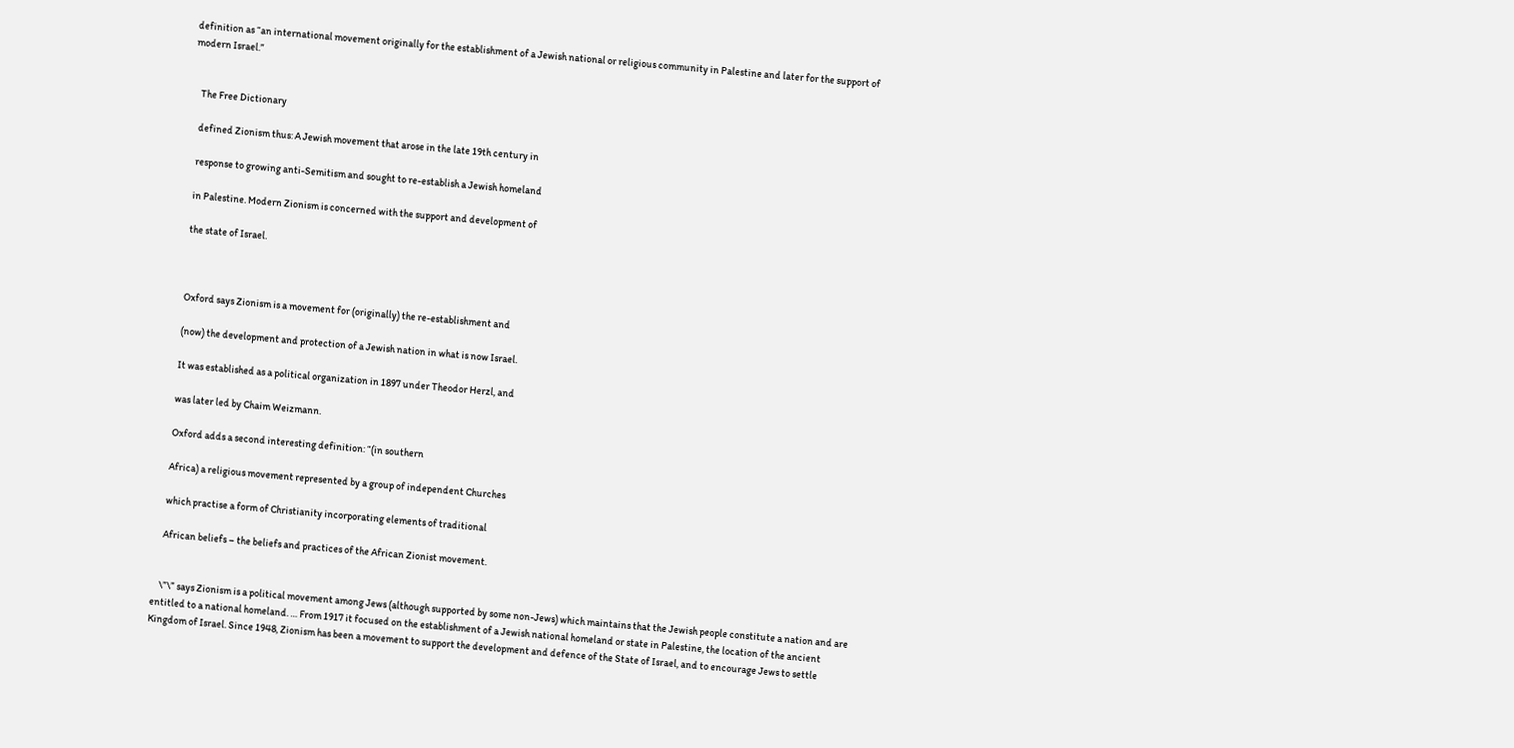definition as “an international movement originally for the establishment of a Jewish national or religious community in Palestine and later for the support of modern Israel.”


    The Free Dictionary

    defined Zionism thus: A Jewish movement that arose in the late 19th century in

    response to growing anti-Semitism and sought to re-establish a Jewish homeland

    in Palestine. Modern Zionism is concerned with the support and development of

    the state of Israel.



    Oxford says Zionism is a movement for (originally) the re-establishment and

    (now) the development and protection of a Jewish nation in what is now Israel.

    It was established as a political organization in 1897 under Theodor Herzl, and

    was later led by Chaim Weizmann.

    Oxford adds a second interesting definition: “(in southern

    Africa) a religious movement represented by a group of independent Churches

    which practise a form of Christianity incorporating elements of traditional

    African beliefs – the beliefs and practices of the African Zionist movement.


    \”\” says Zionism is a political movement among Jews (although supported by some non-Jews) which maintains that the Jewish people constitute a nation and are entitled to a national homeland. … From 1917 it focused on the establishment of a Jewish national homeland or state in Palestine, the location of the ancient Kingdom of Israel. Since 1948, Zionism has been a movement to support the development and defence of the State of Israel, and to encourage Jews to settle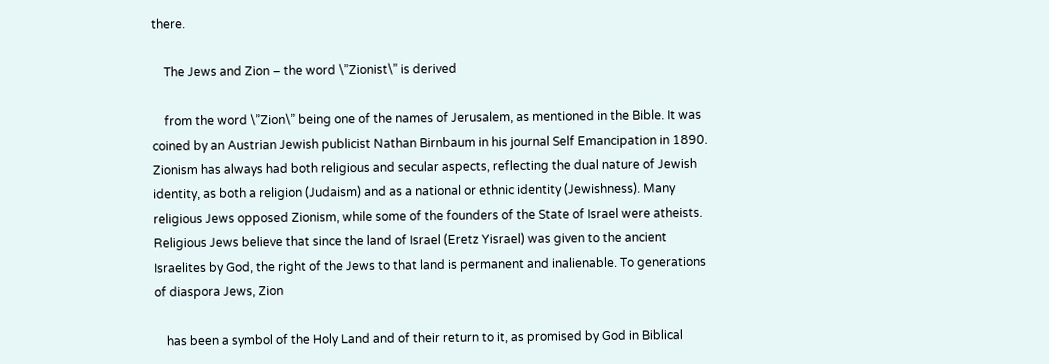there.

    The Jews and Zion – the word \”Zionist\” is derived

    from the word \”Zion\” being one of the names of Jerusalem, as mentioned in the Bible. It was coined by an Austrian Jewish publicist Nathan Birnbaum in his journal Self Emancipation in 1890.  Zionism has always had both religious and secular aspects, reflecting the dual nature of Jewish identity, as both a religion (Judaism) and as a national or ethnic identity (Jewishness). Many religious Jews opposed Zionism, while some of the founders of the State of Israel were atheists. Religious Jews believe that since the land of Israel (Eretz Yisrael) was given to the ancient Israelites by God, the right of the Jews to that land is permanent and inalienable. To generations of diaspora Jews, Zion

    has been a symbol of the Holy Land and of their return to it, as promised by God in Biblical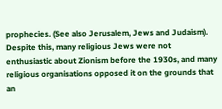prophecies. (See also Jerusalem, Jews and Judaism). Despite this, many religious Jews were not enthusiastic about Zionism before the 1930s, and many religious organisations opposed it on the grounds that an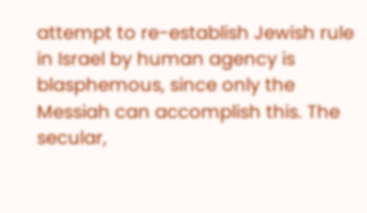attempt to re-establish Jewish rule in Israel by human agency is blasphemous, since only the Messiah can accomplish this. The secular,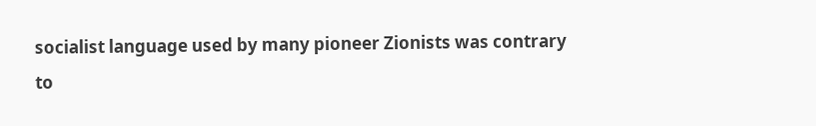socialist language used by many pioneer Zionists was contrary to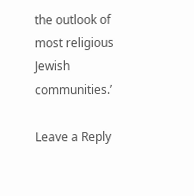the outlook of most religious Jewish communities.’

Leave a Reply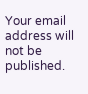Your email address will not be published.